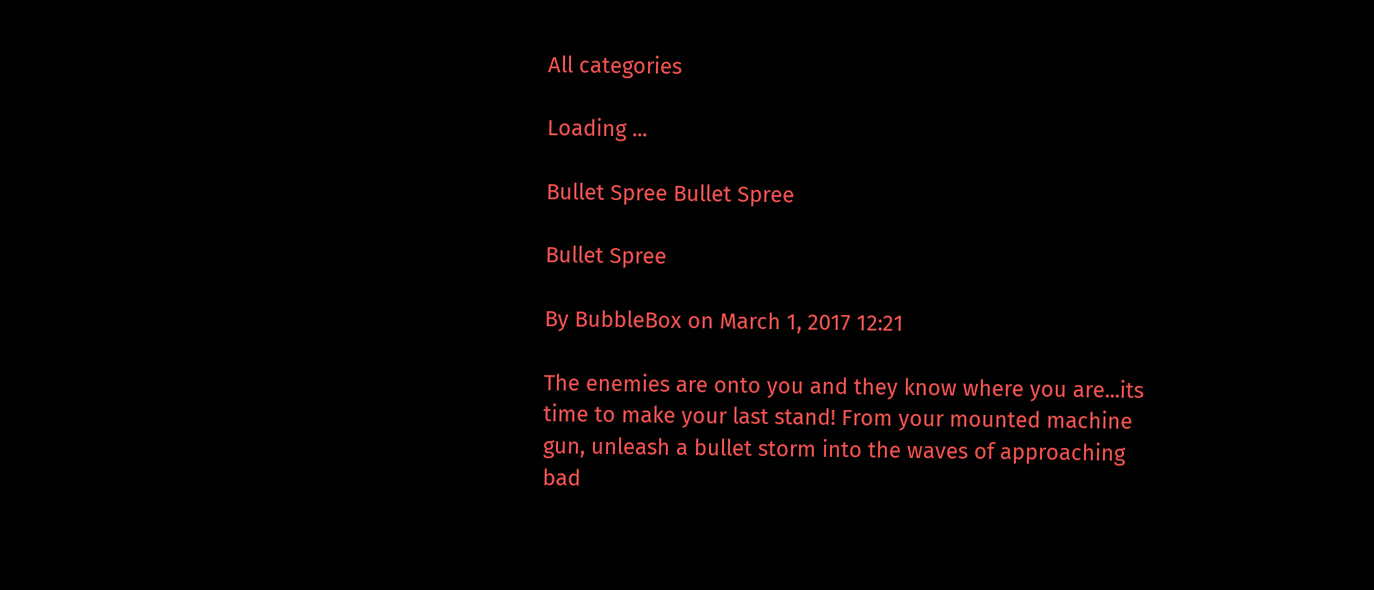All categories

Loading ...

Bullet Spree Bullet Spree

Bullet Spree

By BubbleBox on March 1, 2017 12:21

The enemies are onto you and they know where you are...its time to make your last stand! From your mounted machine gun, unleash a bullet storm into the waves of approaching bad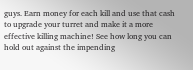guys. Earn money for each kill and use that cash to upgrade your turret and make it a more effective killing machine! See how long you can hold out against the impending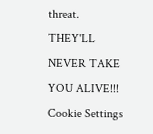threat. THEY'LL NEVER TAKE YOU ALIVE!!!
Cookie Settings